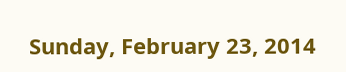Sunday, February 23, 2014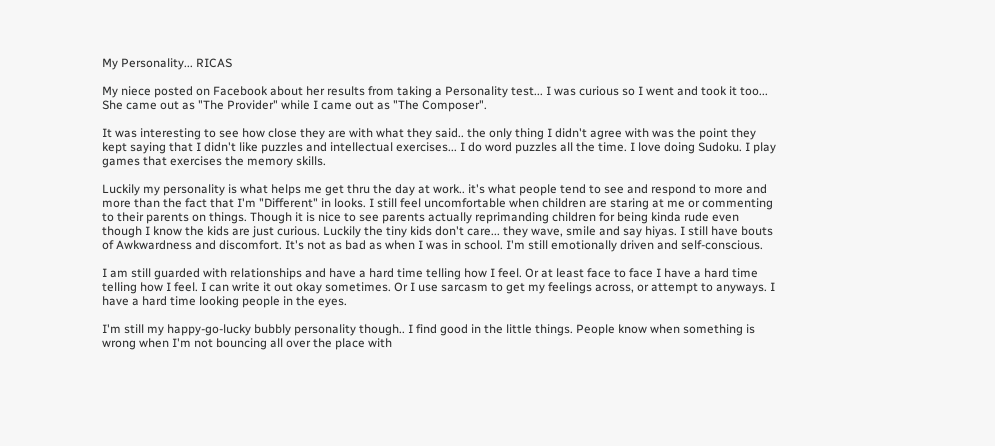My Personality... RICAS

My niece posted on Facebook about her results from taking a Personality test... I was curious so I went and took it too... She came out as "The Provider" while I came out as "The Composer".

It was interesting to see how close they are with what they said.. the only thing I didn't agree with was the point they kept saying that I didn't like puzzles and intellectual exercises... I do word puzzles all the time. I love doing Sudoku. I play games that exercises the memory skills.

Luckily my personality is what helps me get thru the day at work.. it's what people tend to see and respond to more and more than the fact that I'm "Different" in looks. I still feel uncomfortable when children are staring at me or commenting to their parents on things. Though it is nice to see parents actually reprimanding children for being kinda rude even though I know the kids are just curious. Luckily the tiny kids don't care... they wave, smile and say hiyas. I still have bouts of Awkwardness and discomfort. It's not as bad as when I was in school. I'm still emotionally driven and self-conscious.

I am still guarded with relationships and have a hard time telling how I feel. Or at least face to face I have a hard time telling how I feel. I can write it out okay sometimes. Or I use sarcasm to get my feelings across, or attempt to anyways. I have a hard time looking people in the eyes.

I'm still my happy-go-lucky bubbly personality though.. I find good in the little things. People know when something is wrong when I'm not bouncing all over the place with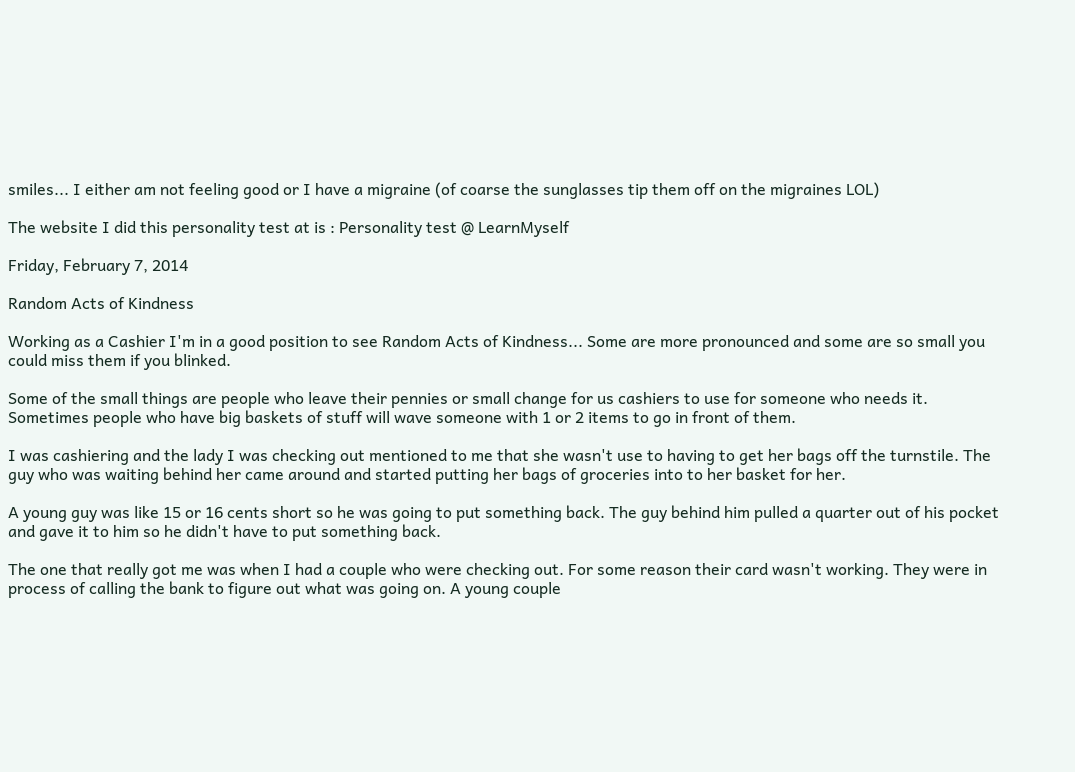smiles... I either am not feeling good or I have a migraine (of coarse the sunglasses tip them off on the migraines LOL)

The website I did this personality test at is : Personality test @ LearnMyself

Friday, February 7, 2014

Random Acts of Kindness

Working as a Cashier I'm in a good position to see Random Acts of Kindness... Some are more pronounced and some are so small you could miss them if you blinked.

Some of the small things are people who leave their pennies or small change for us cashiers to use for someone who needs it. Sometimes people who have big baskets of stuff will wave someone with 1 or 2 items to go in front of them.

I was cashiering and the lady I was checking out mentioned to me that she wasn't use to having to get her bags off the turnstile. The guy who was waiting behind her came around and started putting her bags of groceries into to her basket for her.

A young guy was like 15 or 16 cents short so he was going to put something back. The guy behind him pulled a quarter out of his pocket and gave it to him so he didn't have to put something back.

The one that really got me was when I had a couple who were checking out. For some reason their card wasn't working. They were in process of calling the bank to figure out what was going on. A young couple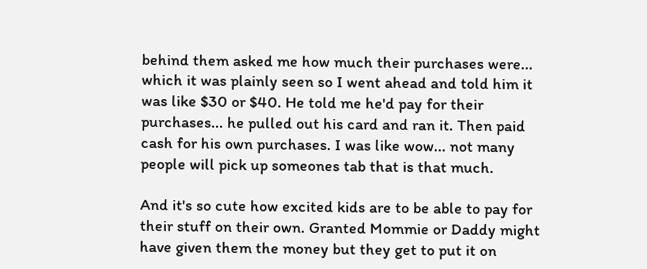behind them asked me how much their purchases were... which it was plainly seen so I went ahead and told him it was like $30 or $40. He told me he'd pay for their purchases... he pulled out his card and ran it. Then paid cash for his own purchases. I was like wow... not many people will pick up someones tab that is that much.

And it's so cute how excited kids are to be able to pay for their stuff on their own. Granted Mommie or Daddy might have given them the money but they get to put it on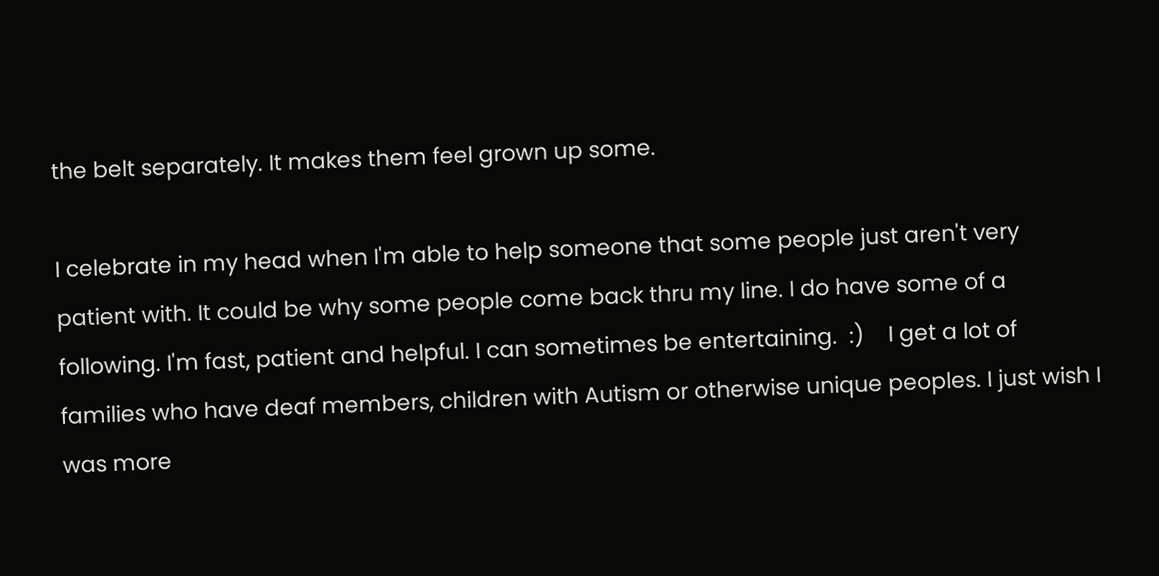the belt separately. It makes them feel grown up some.

I celebrate in my head when I'm able to help someone that some people just aren't very patient with. It could be why some people come back thru my line. I do have some of a following. I'm fast, patient and helpful. I can sometimes be entertaining.  :)    I get a lot of families who have deaf members, children with Autism or otherwise unique peoples. I just wish I was more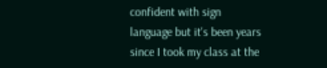confident with sign language but it's been years since I took my class at the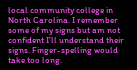local community college in North Carolina. I remember some of my signs but am not confident I'll understand their signs. Finger-spelling would take too long.